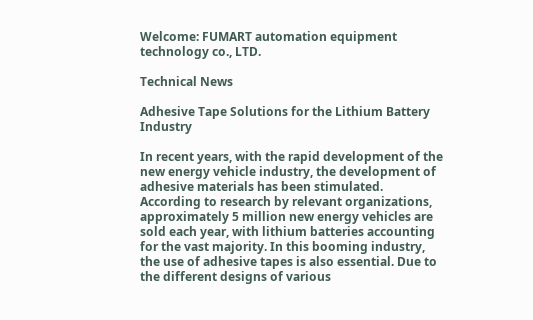Welcome: FUMART automation equipment technology co., LTD.

Technical News

Adhesive Tape Solutions for the Lithium Battery Industry

In recent years, with the rapid development of the new energy vehicle industry, the development of adhesive materials has been stimulated. According to research by relevant organizations, approximately 5 million new energy vehicles are sold each year, with lithium batteries accounting for the vast majority. In this booming industry, the use of adhesive tapes is also essential. Due to the different designs of various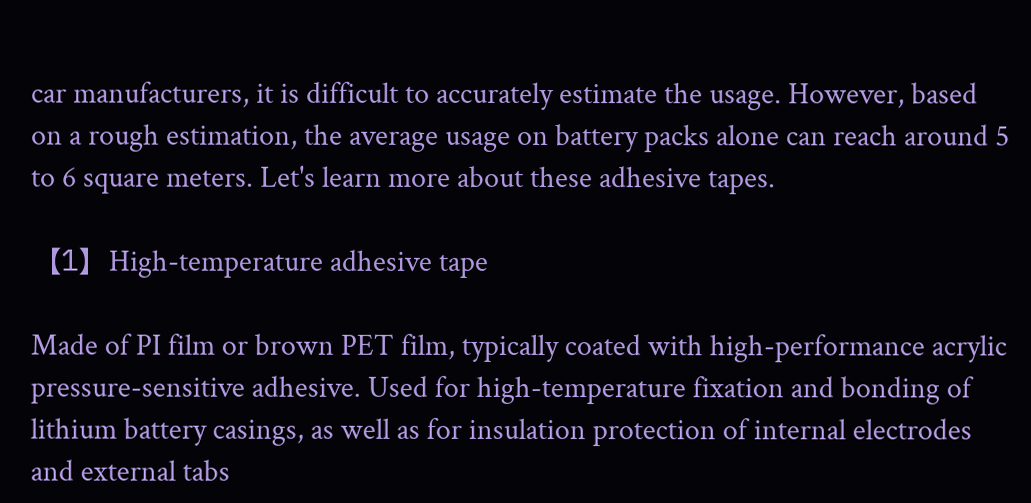car manufacturers, it is difficult to accurately estimate the usage. However, based on a rough estimation, the average usage on battery packs alone can reach around 5 to 6 square meters. Let's learn more about these adhesive tapes.

【1】High-temperature adhesive tape

Made of PI film or brown PET film, typically coated with high-performance acrylic pressure-sensitive adhesive. Used for high-temperature fixation and bonding of lithium battery casings, as well as for insulation protection of internal electrodes and external tabs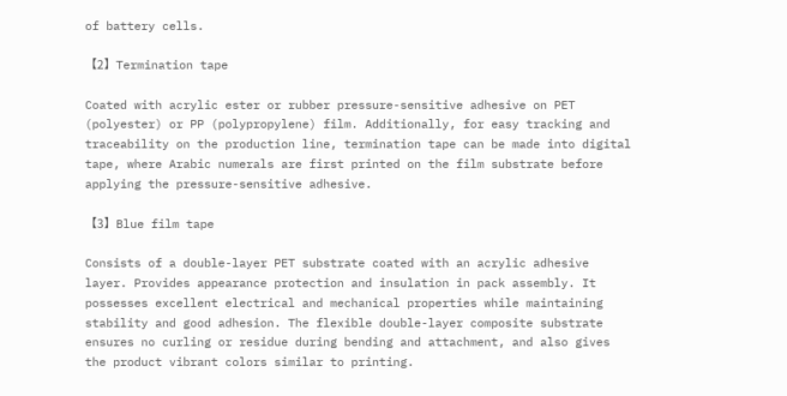of battery cells.

【2】Termination tape

Coated with acrylic ester or rubber pressure-sensitive adhesive on PET (polyester) or PP (polypropylene) film. Additionally, for easy tracking and traceability on the production line, termination tape can be made into digital tape, where Arabic numerals are first printed on the film substrate before applying the pressure-sensitive adhesive.

【3】Blue film tape

Consists of a double-layer PET substrate coated with an acrylic adhesive layer. Provides appearance protection and insulation in pack assembly. It possesses excellent electrical and mechanical properties while maintaining stability and good adhesion. The flexible double-layer composite substrate ensures no curling or residue during bending and attachment, and also gives the product vibrant colors similar to printing.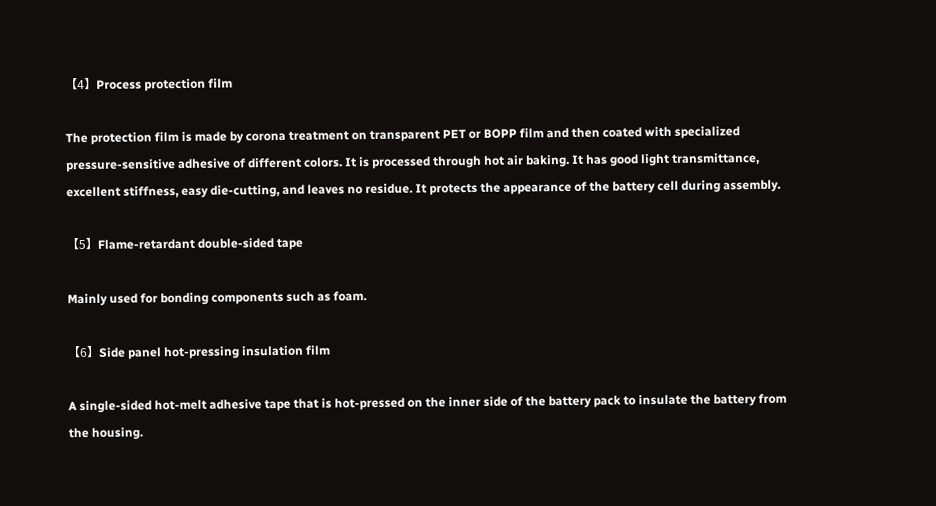【4】Process protection film

The protection film is made by corona treatment on transparent PET or BOPP film and then coated with specialized pressure-sensitive adhesive of different colors. It is processed through hot air baking. It has good light transmittance, excellent stiffness, easy die-cutting, and leaves no residue. It protects the appearance of the battery cell during assembly.

【5】Flame-retardant double-sided tape

Mainly used for bonding components such as foam.

【6】Side panel hot-pressing insulation film

A single-sided hot-melt adhesive tape that is hot-pressed on the inner side of the battery pack to insulate the battery from the housing.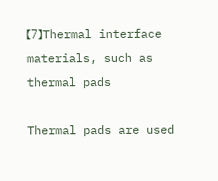【7】Thermal interface materials, such as thermal pads

Thermal pads are used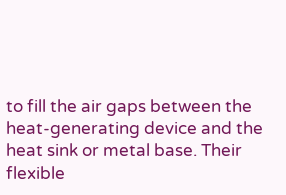to fill the air gaps between the heat-generating device and the heat sink or metal base. Their flexible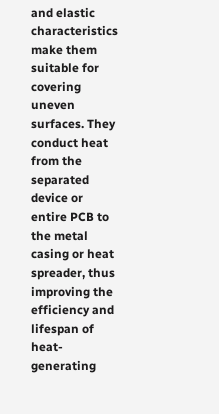and elastic characteristics make them suitable for covering uneven surfaces. They conduct heat from the separated device or entire PCB to the metal casing or heat spreader, thus improving the efficiency and lifespan of heat-generating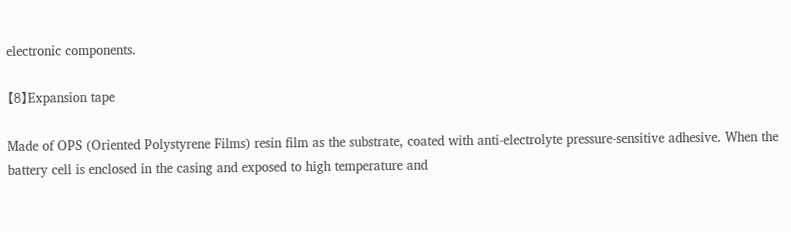electronic components.

【8】Expansion tape

Made of OPS (Oriented Polystyrene Films) resin film as the substrate, coated with anti-electrolyte pressure-sensitive adhesive. When the battery cell is enclosed in the casing and exposed to high temperature and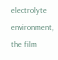electrolyte environment, the film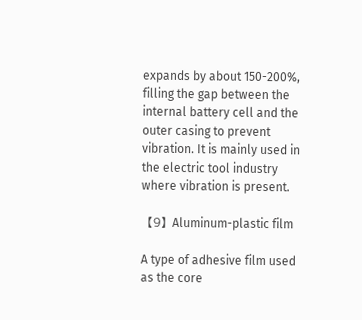expands by about 150-200%, filling the gap between the internal battery cell and the outer casing to prevent vibration. It is mainly used in the electric tool industry where vibration is present.

【9】Aluminum-plastic film

A type of adhesive film used as the core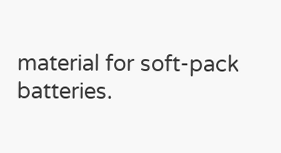material for soft-pack batteries.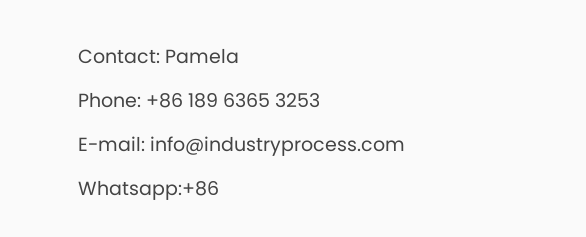Contact: Pamela

Phone: +86 189 6365 3253

E-mail: info@industryprocess.com

Whatsapp:+86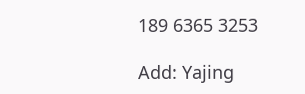189 6365 3253

Add: Yajing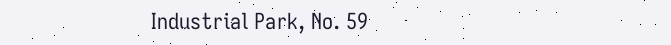Industrial Park, No. 59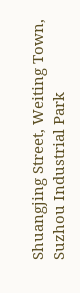Shuangjing Street, Weiting Town, Suzhou Industrial Park